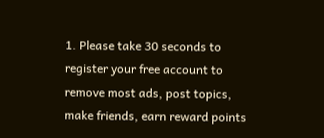1. Please take 30 seconds to register your free account to remove most ads, post topics, make friends, earn reward points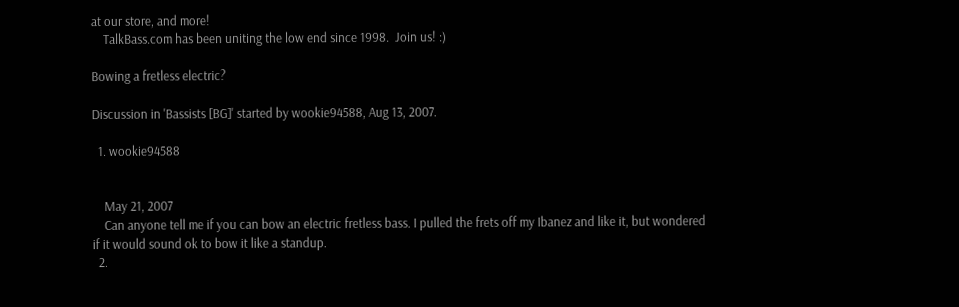at our store, and more!
    TalkBass.com has been uniting the low end since 1998.  Join us! :)

Bowing a fretless electric?

Discussion in 'Bassists [BG]' started by wookie94588, Aug 13, 2007.

  1. wookie94588


    May 21, 2007
    Can anyone tell me if you can bow an electric fretless bass. I pulled the frets off my Ibanez and like it, but wondered if it would sound ok to bow it like a standup.
  2.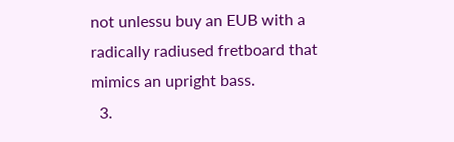not unlessu buy an EUB with a radically radiused fretboard that mimics an upright bass.
  3.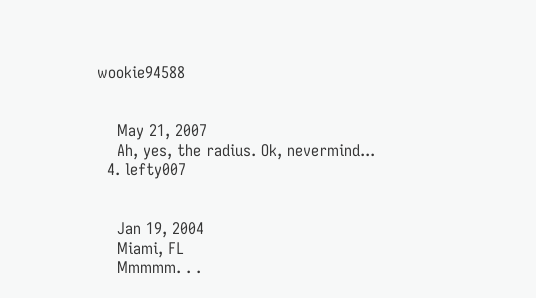wookie94588


    May 21, 2007
    Ah, yes, the radius. Ok, nevermind...
  4. lefty007


    Jan 19, 2004
    Miami, FL
    Mmmmm. . .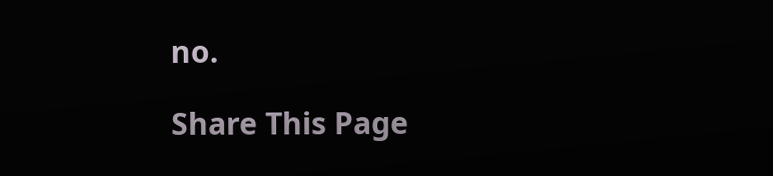no.

Share This Page